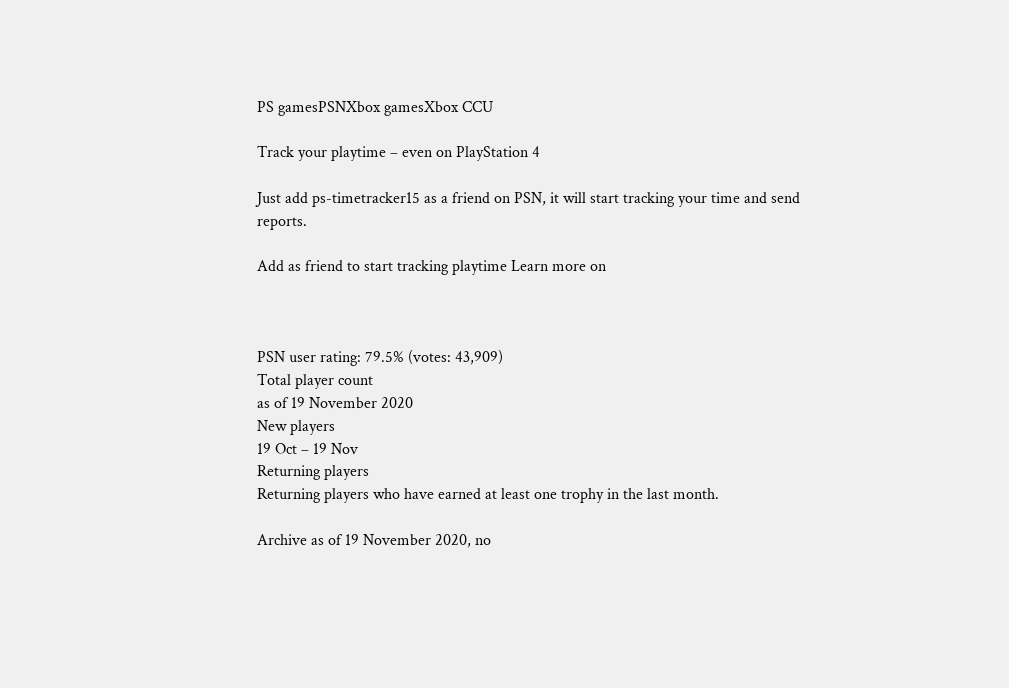PS gamesPSNXbox gamesXbox CCU

Track your playtime – even on PlayStation 4

Just add ps-timetracker15 as a friend on PSN, it will start tracking your time and send reports.

Add as friend to start tracking playtime Learn more on



PSN user rating: 79.5% (votes: 43,909)
Total player count
as of 19 November 2020
New players
19 Oct – 19 Nov
Returning players
Returning players who have earned at least one trophy in the last month.

Archive as of 19 November 2020, no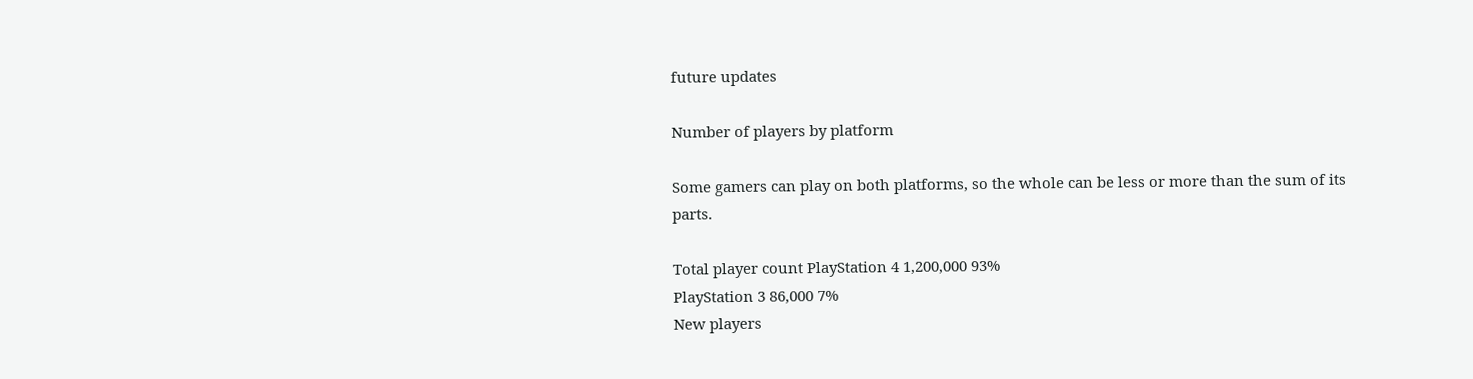future updates

Number of players by platform

Some gamers can play on both platforms, so the whole can be less or more than the sum of its parts.

Total player count PlayStation 4 1,200,000 93%
PlayStation 3 86,000 7%
New players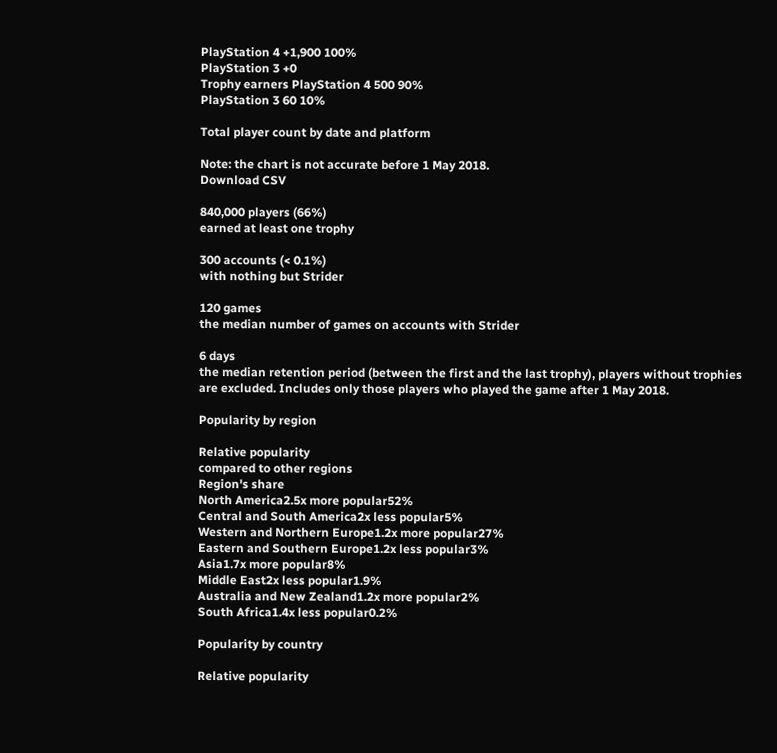PlayStation 4 +1,900 100%
PlayStation 3 +0
Trophy earners PlayStation 4 500 90%
PlayStation 3 60 10%

Total player count by date and platform

Note: the chart is not accurate before 1 May 2018.
Download CSV

840,000 players (66%)
earned at least one trophy

300 accounts (< 0.1%)
with nothing but Strider

120 games
the median number of games on accounts with Strider

6 days
the median retention period (between the first and the last trophy), players without trophies are excluded. Includes only those players who played the game after 1 May 2018.

Popularity by region

Relative popularity
compared to other regions
Region's share
North America2.5x more popular52%
Central and South America2x less popular5%
Western and Northern Europe1.2x more popular27%
Eastern and Southern Europe1.2x less popular3%
Asia1.7x more popular8%
Middle East2x less popular1.9%
Australia and New Zealand1.2x more popular2%
South Africa1.4x less popular0.2%

Popularity by country

Relative popularity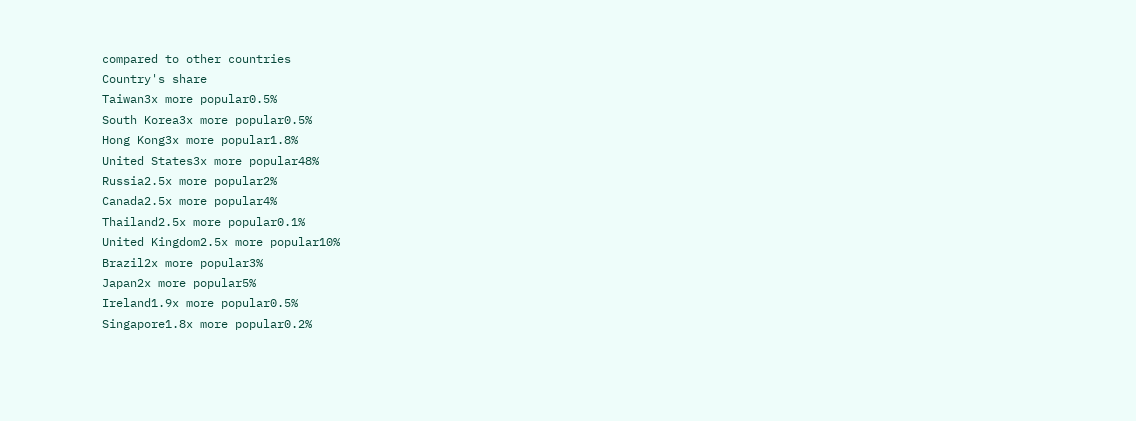compared to other countries
Country's share
Taiwan3x more popular0.5%
South Korea3x more popular0.5%
Hong Kong3x more popular1.8%
United States3x more popular48%
Russia2.5x more popular2%
Canada2.5x more popular4%
Thailand2.5x more popular0.1%
United Kingdom2.5x more popular10%
Brazil2x more popular3%
Japan2x more popular5%
Ireland1.9x more popular0.5%
Singapore1.8x more popular0.2%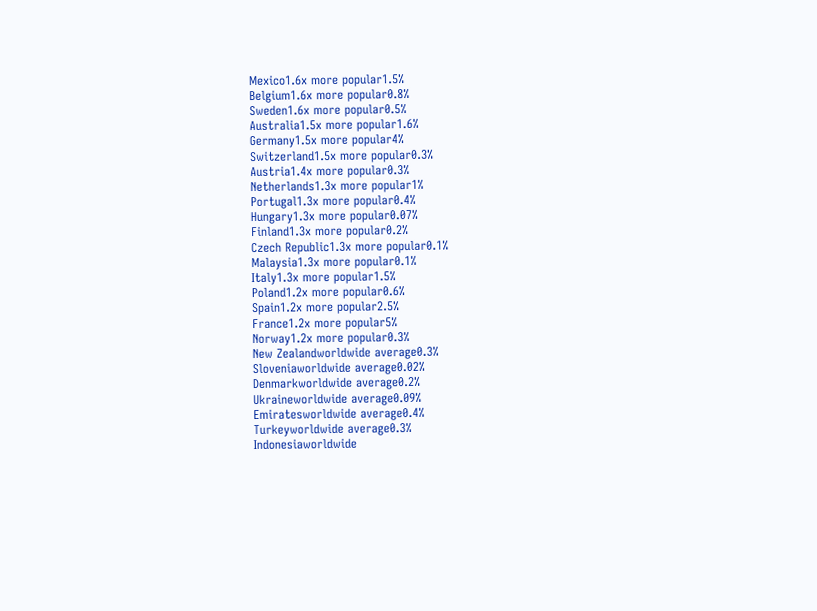Mexico1.6x more popular1.5%
Belgium1.6x more popular0.8%
Sweden1.6x more popular0.5%
Australia1.5x more popular1.6%
Germany1.5x more popular4%
Switzerland1.5x more popular0.3%
Austria1.4x more popular0.3%
Netherlands1.3x more popular1%
Portugal1.3x more popular0.4%
Hungary1.3x more popular0.07%
Finland1.3x more popular0.2%
Czech Republic1.3x more popular0.1%
Malaysia1.3x more popular0.1%
Italy1.3x more popular1.5%
Poland1.2x more popular0.6%
Spain1.2x more popular2.5%
France1.2x more popular5%
Norway1.2x more popular0.3%
New Zealandworldwide average0.3%
Sloveniaworldwide average0.02%
Denmarkworldwide average0.2%
Ukraineworldwide average0.09%
Emiratesworldwide average0.4%
Turkeyworldwide average0.3%
Indonesiaworldwide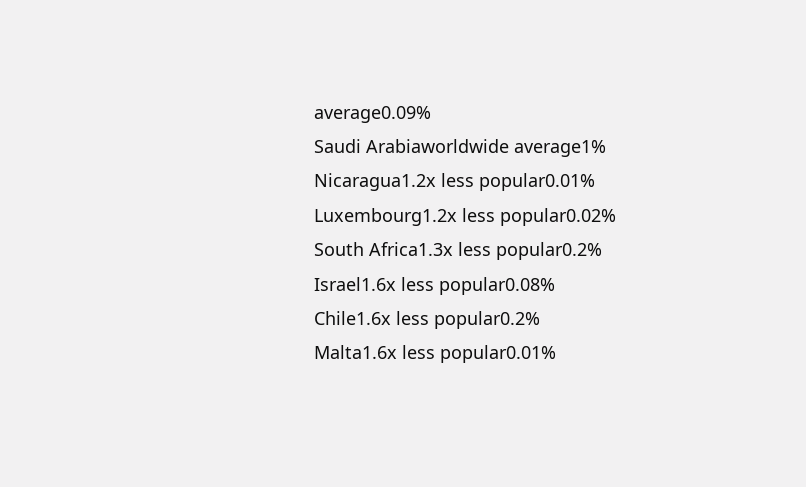average0.09%
Saudi Arabiaworldwide average1%
Nicaragua1.2x less popular0.01%
Luxembourg1.2x less popular0.02%
South Africa1.3x less popular0.2%
Israel1.6x less popular0.08%
Chile1.6x less popular0.2%
Malta1.6x less popular0.01%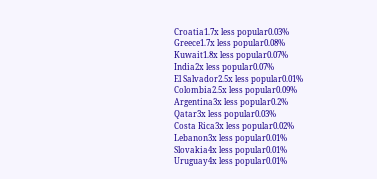Croatia1.7x less popular0.03%
Greece1.7x less popular0.08%
Kuwait1.8x less popular0.07%
India2x less popular0.07%
El Salvador2.5x less popular0.01%
Colombia2.5x less popular0.09%
Argentina3x less popular0.2%
Qatar3x less popular0.03%
Costa Rica3x less popular0.02%
Lebanon3x less popular0.01%
Slovakia4x less popular0.01%
Uruguay4x less popular0.01%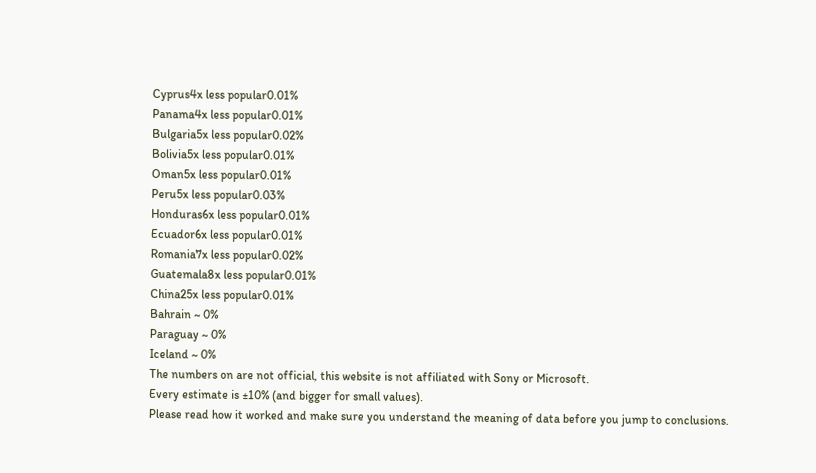Cyprus4x less popular0.01%
Panama4x less popular0.01%
Bulgaria5x less popular0.02%
Bolivia5x less popular0.01%
Oman5x less popular0.01%
Peru5x less popular0.03%
Honduras6x less popular0.01%
Ecuador6x less popular0.01%
Romania7x less popular0.02%
Guatemala8x less popular0.01%
China25x less popular0.01%
Bahrain ~ 0%
Paraguay ~ 0%
Iceland ~ 0%
The numbers on are not official, this website is not affiliated with Sony or Microsoft.
Every estimate is ±10% (and bigger for small values).
Please read how it worked and make sure you understand the meaning of data before you jump to conclusions.